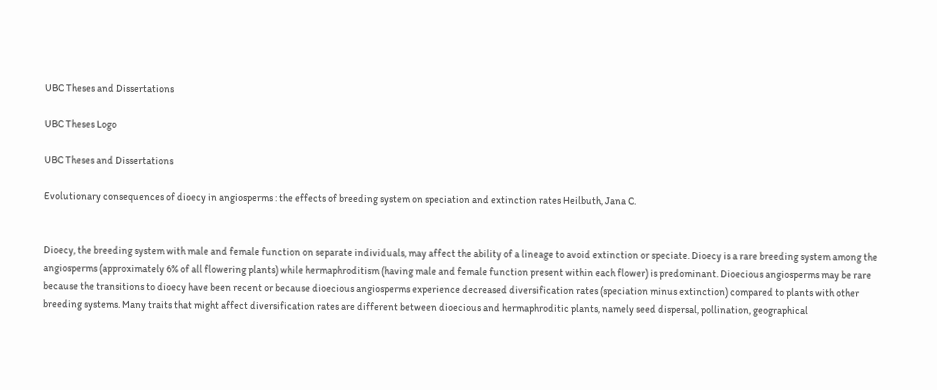UBC Theses and Dissertations

UBC Theses Logo

UBC Theses and Dissertations

Evolutionary consequences of dioecy in angiosperms : the effects of breeding system on speciation and extinction rates Heilbuth, Jana C.


Dioecy, the breeding system with male and female function on separate individuals, may affect the ability of a lineage to avoid extinction or speciate. Dioecy is a rare breeding system among the angiosperms (approximately 6% of all flowering plants) while hermaphroditism (having male and female function present within each flower) is predominant. Dioecious angiosperms may be rare because the transitions to dioecy have been recent or because dioecious angiosperms experience decreased diversification rates (speciation minus extinction) compared to plants with other breeding systems. Many traits that might affect diversification rates are different between dioecious and hermaphroditic plants, namely seed dispersal, pollination, geographical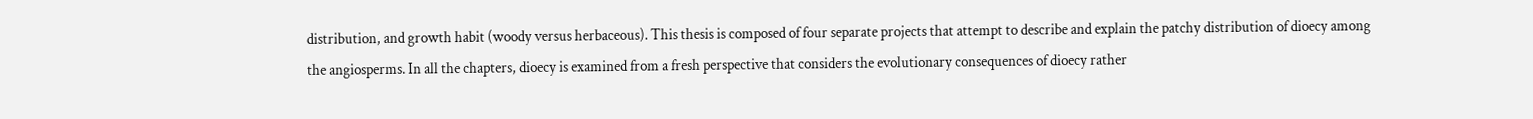distribution, and growth habit (woody versus herbaceous). This thesis is composed of four separate projects that attempt to describe and explain the patchy distribution of dioecy among the angiosperms. In all the chapters, dioecy is examined from a fresh perspective that considers the evolutionary consequences of dioecy rather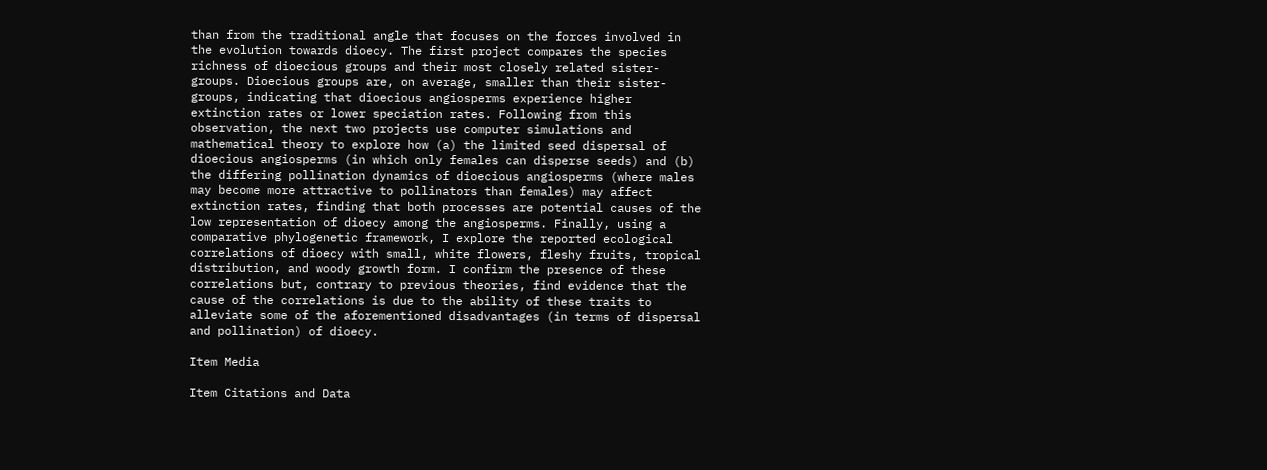than from the traditional angle that focuses on the forces involved in the evolution towards dioecy. The first project compares the species richness of dioecious groups and their most closely related sister-groups. Dioecious groups are, on average, smaller than their sister-groups, indicating that dioecious angiosperms experience higher extinction rates or lower speciation rates. Following from this observation, the next two projects use computer simulations and mathematical theory to explore how (a) the limited seed dispersal of dioecious angiosperms (in which only females can disperse seeds) and (b) the differing pollination dynamics of dioecious angiosperms (where males may become more attractive to pollinators than females) may affect extinction rates, finding that both processes are potential causes of the low representation of dioecy among the angiosperms. Finally, using a comparative phylogenetic framework, I explore the reported ecological correlations of dioecy with small, white flowers, fleshy fruits, tropical distribution, and woody growth form. I confirm the presence of these correlations but, contrary to previous theories, find evidence that the cause of the correlations is due to the ability of these traits to alleviate some of the aforementioned disadvantages (in terms of dispersal and pollination) of dioecy.

Item Media

Item Citations and Data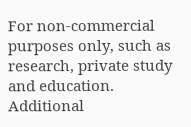For non-commercial purposes only, such as research, private study and education. Additional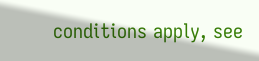conditions apply, see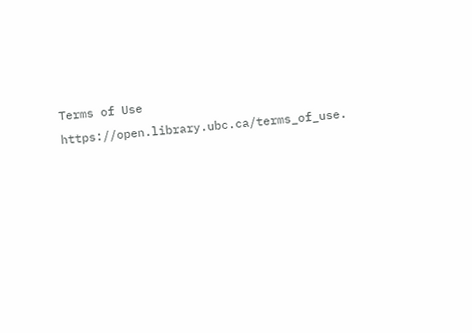Terms of Use https://open.library.ubc.ca/terms_of_use.